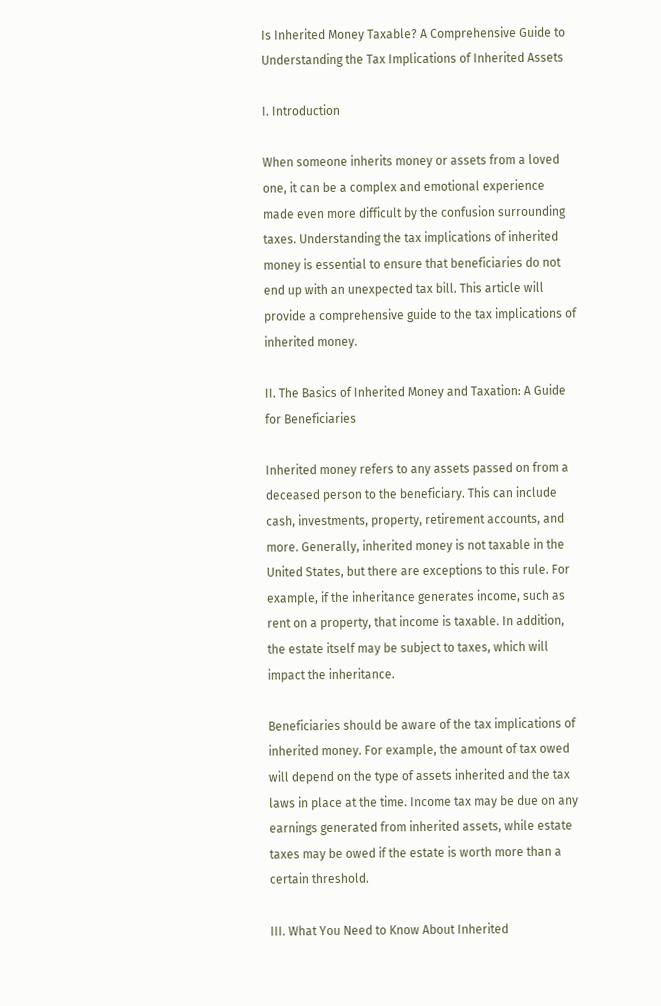Is Inherited Money Taxable? A Comprehensive Guide to Understanding the Tax Implications of Inherited Assets

I. Introduction

When someone inherits money or assets from a loved one, it can be a complex and emotional experience made even more difficult by the confusion surrounding taxes. Understanding the tax implications of inherited money is essential to ensure that beneficiaries do not end up with an unexpected tax bill. This article will provide a comprehensive guide to the tax implications of inherited money.

II. The Basics of Inherited Money and Taxation: A Guide for Beneficiaries

Inherited money refers to any assets passed on from a deceased person to the beneficiary. This can include cash, investments, property, retirement accounts, and more. Generally, inherited money is not taxable in the United States, but there are exceptions to this rule. For example, if the inheritance generates income, such as rent on a property, that income is taxable. In addition, the estate itself may be subject to taxes, which will impact the inheritance.

Beneficiaries should be aware of the tax implications of inherited money. For example, the amount of tax owed will depend on the type of assets inherited and the tax laws in place at the time. Income tax may be due on any earnings generated from inherited assets, while estate taxes may be owed if the estate is worth more than a certain threshold.

III. What You Need to Know About Inherited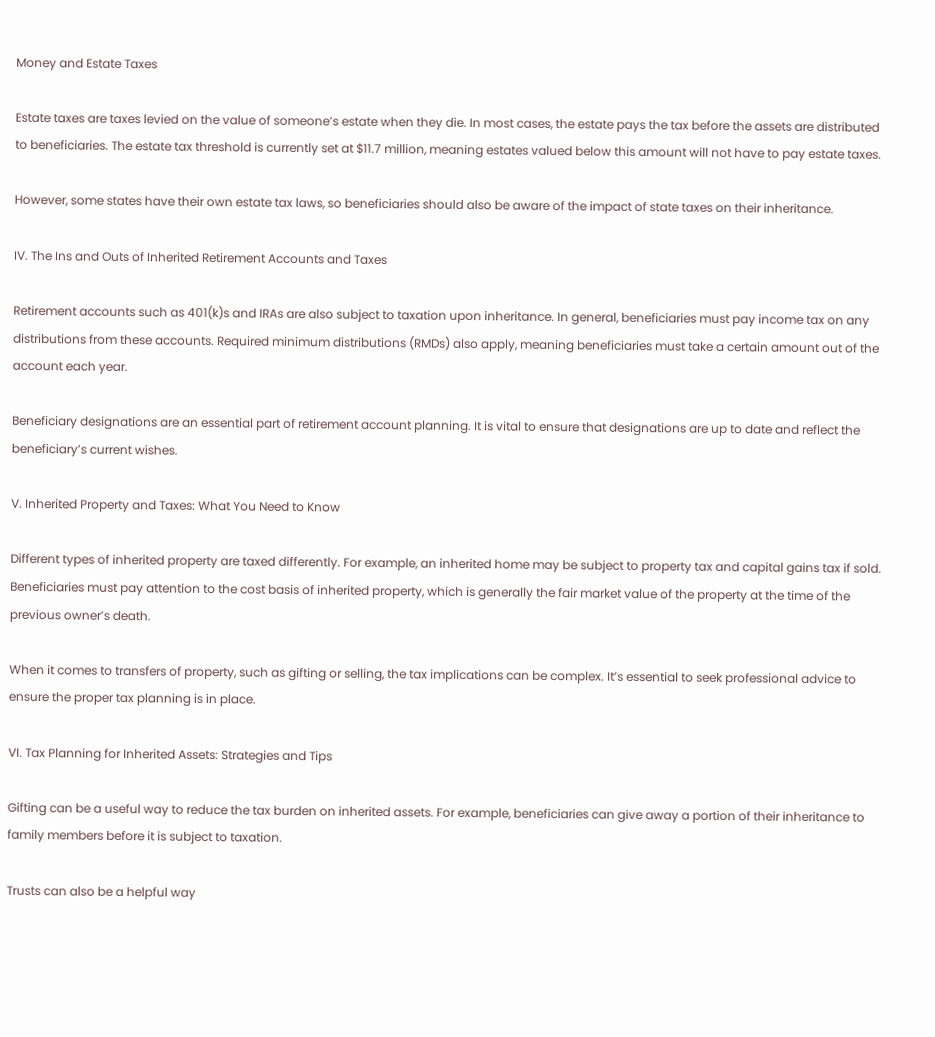Money and Estate Taxes

Estate taxes are taxes levied on the value of someone’s estate when they die. In most cases, the estate pays the tax before the assets are distributed to beneficiaries. The estate tax threshold is currently set at $11.7 million, meaning estates valued below this amount will not have to pay estate taxes.

However, some states have their own estate tax laws, so beneficiaries should also be aware of the impact of state taxes on their inheritance.

IV. The Ins and Outs of Inherited Retirement Accounts and Taxes

Retirement accounts such as 401(k)s and IRAs are also subject to taxation upon inheritance. In general, beneficiaries must pay income tax on any distributions from these accounts. Required minimum distributions (RMDs) also apply, meaning beneficiaries must take a certain amount out of the account each year.

Beneficiary designations are an essential part of retirement account planning. It is vital to ensure that designations are up to date and reflect the beneficiary’s current wishes.

V. Inherited Property and Taxes: What You Need to Know

Different types of inherited property are taxed differently. For example, an inherited home may be subject to property tax and capital gains tax if sold. Beneficiaries must pay attention to the cost basis of inherited property, which is generally the fair market value of the property at the time of the previous owner’s death.

When it comes to transfers of property, such as gifting or selling, the tax implications can be complex. It’s essential to seek professional advice to ensure the proper tax planning is in place.

VI. Tax Planning for Inherited Assets: Strategies and Tips

Gifting can be a useful way to reduce the tax burden on inherited assets. For example, beneficiaries can give away a portion of their inheritance to family members before it is subject to taxation.

Trusts can also be a helpful way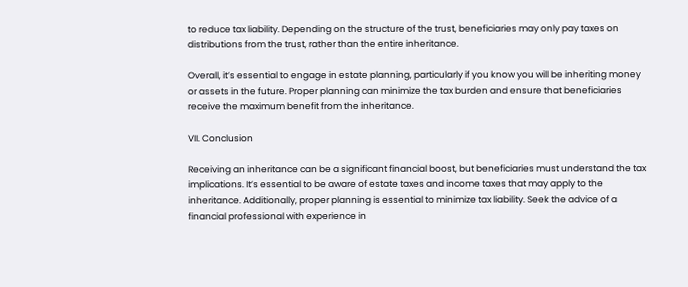to reduce tax liability. Depending on the structure of the trust, beneficiaries may only pay taxes on distributions from the trust, rather than the entire inheritance.

Overall, it’s essential to engage in estate planning, particularly if you know you will be inheriting money or assets in the future. Proper planning can minimize the tax burden and ensure that beneficiaries receive the maximum benefit from the inheritance.

VII. Conclusion

Receiving an inheritance can be a significant financial boost, but beneficiaries must understand the tax implications. It’s essential to be aware of estate taxes and income taxes that may apply to the inheritance. Additionally, proper planning is essential to minimize tax liability. Seek the advice of a financial professional with experience in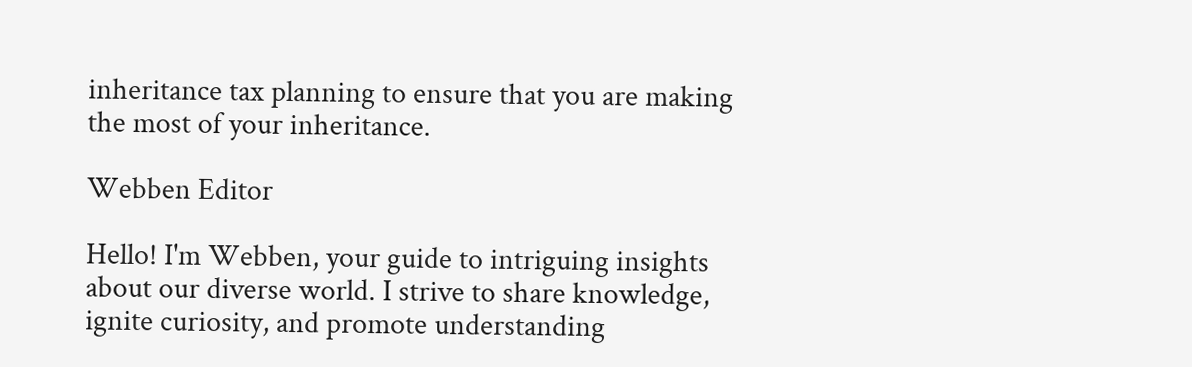inheritance tax planning to ensure that you are making the most of your inheritance.

Webben Editor

Hello! I'm Webben, your guide to intriguing insights about our diverse world. I strive to share knowledge, ignite curiosity, and promote understanding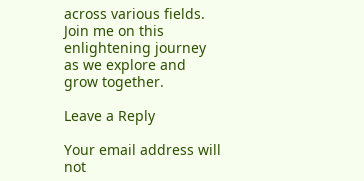across various fields. Join me on this enlightening journey as we explore and grow together.

Leave a Reply

Your email address will not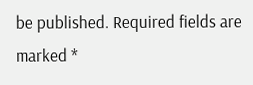be published. Required fields are marked *